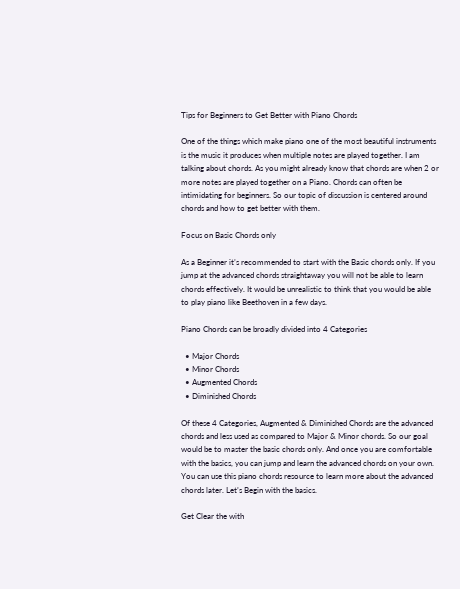Tips for Beginners to Get Better with Piano Chords

One of the things which make piano one of the most beautiful instruments is the music it produces when multiple notes are played together. I am talking about chords. As you might already know that chords are when 2 or more notes are played together on a Piano. Chords can often be intimidating for beginners. So our topic of discussion is centered around chords and how to get better with them.

Focus on Basic Chords only

As a Beginner it’s recommended to start with the Basic chords only. If you jump at the advanced chords straightaway you will not be able to learn chords effectively. It would be unrealistic to think that you would be able to play piano like Beethoven in a few days.

Piano Chords can be broadly divided into 4 Categories

  • Major Chords
  • Minor Chords
  • Augmented Chords
  • Diminished Chords

Of these 4 Categories, Augmented & Diminished Chords are the advanced chords and less used as compared to Major & Minor chords. So our goal would be to master the basic chords only. And once you are comfortable with the basics, you can jump and learn the advanced chords on your own. You can use this piano chords resource to learn more about the advanced chords later. Let’s Begin with the basics.

Get Clear the with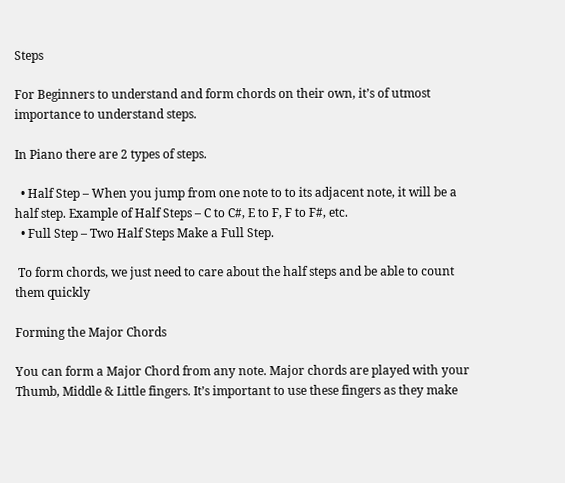Steps

For Beginners to understand and form chords on their own, it’s of utmost importance to understand steps.

In Piano there are 2 types of steps.

  • Half Step – When you jump from one note to to its adjacent note, it will be a half step. Example of Half Steps – C to C#, E to F, F to F#, etc.
  • Full Step – Two Half Steps Make a Full Step.

 To form chords, we just need to care about the half steps and be able to count them quickly

Forming the Major Chords

You can form a Major Chord from any note. Major chords are played with your Thumb, Middle & Little fingers. It’s important to use these fingers as they make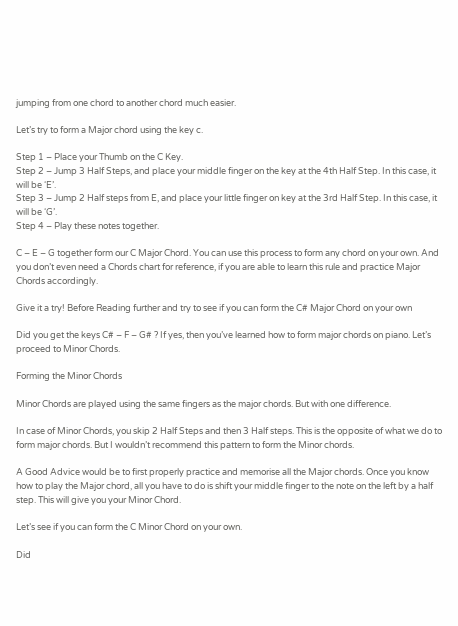jumping from one chord to another chord much easier.

Let’s try to form a Major chord using the key c.

Step 1 – Place your Thumb on the C Key.
Step 2 – Jump 3 Half Steps, and place your middle finger on the key at the 4th Half Step. In this case, it will be ‘E’.
Step 3 – Jump 2 Half steps from E, and place your little finger on key at the 3rd Half Step. In this case, it will be ‘G’.
Step 4 – Play these notes together.

C – E – G together form our C Major Chord. You can use this process to form any chord on your own. And you don’t even need a Chords chart for reference, if you are able to learn this rule and practice Major Chords accordingly.

Give it a try! Before Reading further and try to see if you can form the C# Major Chord on your own

Did you get the keys C# – F – G# ? If yes, then you’ve learned how to form major chords on piano. Let’s proceed to Minor Chords.

Forming the Minor Chords

Minor Chords are played using the same fingers as the major chords. But with one difference.

In case of Minor Chords, you skip 2 Half Steps and then 3 Half steps. This is the opposite of what we do to form major chords. But I wouldn’t recommend this pattern to form the Minor chords.

A Good Advice would be to first properly practice and memorise all the Major chords. Once you know how to play the Major chord, all you have to do is shift your middle finger to the note on the left by a half step. This will give you your Minor Chord.

Let’s see if you can form the C Minor Chord on your own.

Did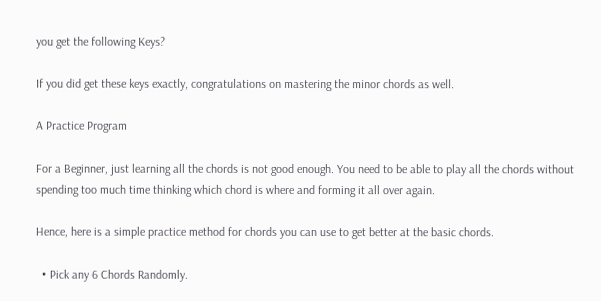you get the following Keys?

If you did get these keys exactly, congratulations on mastering the minor chords as well.

A Practice Program

For a Beginner, just learning all the chords is not good enough. You need to be able to play all the chords without spending too much time thinking which chord is where and forming it all over again.

Hence, here is a simple practice method for chords you can use to get better at the basic chords.

  • Pick any 6 Chords Randomly.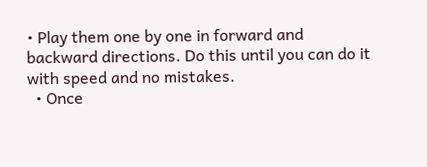• Play them one by one in forward and backward directions. Do this until you can do it with speed and no mistakes.
  • Once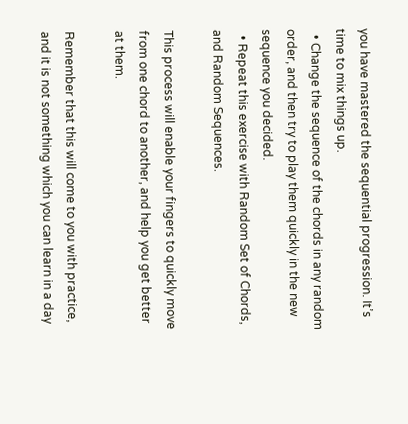you have mastered the sequential progression. It’s time to mix things up.
  • Change the sequence of the chords in any random order, and then try to play them quickly in the new sequence you decided.
  • Repeat this exercise with Random Set of Chords, and Random Sequences.

This process will enable your fingers to quickly move from one chord to another, and help you get better at them.

Remember that this will come to you with practice, and it is not something which you can learn in a day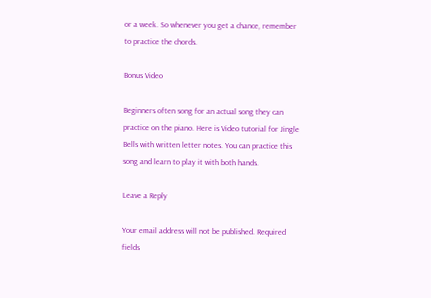or a week. So whenever you get a chance, remember to practice the chords.

Bonus Video

Beginners often song for an actual song they can practice on the piano. Here is Video tutorial for Jingle Bells with written letter notes. You can practice this song and learn to play it with both hands.

Leave a Reply

Your email address will not be published. Required fields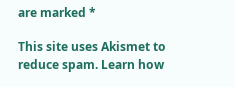are marked *

This site uses Akismet to reduce spam. Learn how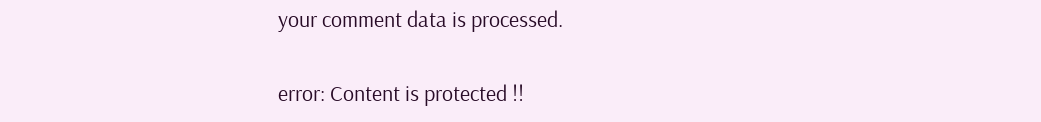your comment data is processed.

error: Content is protected !!